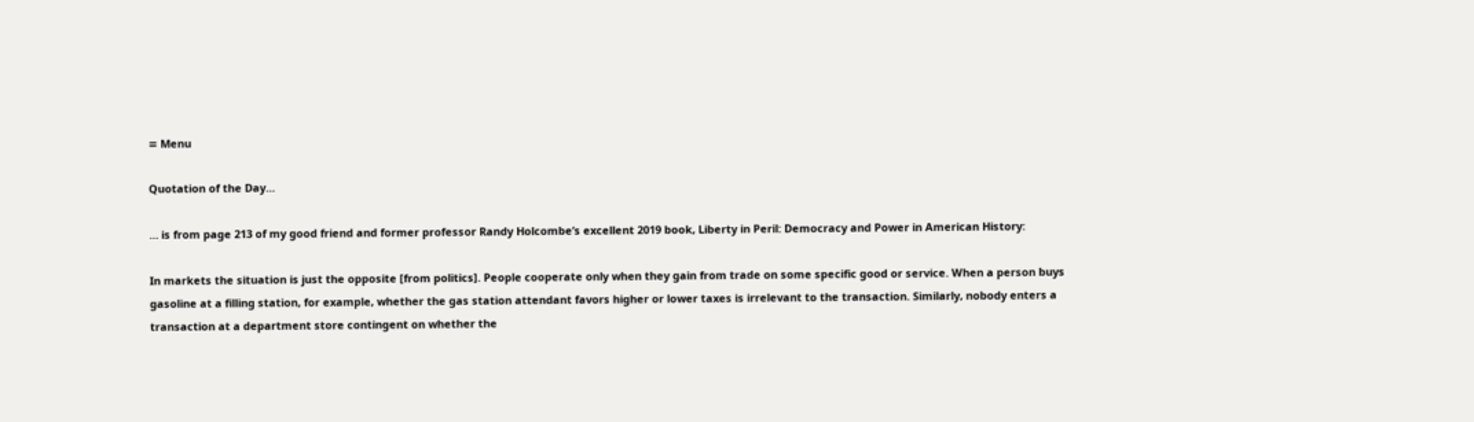≡ Menu

Quotation of the Day…

… is from page 213 of my good friend and former professor Randy Holcombe’s excellent 2019 book, Liberty in Peril: Democracy and Power in American History:

In markets the situation is just the opposite [from politics]. People cooperate only when they gain from trade on some specific good or service. When a person buys gasoline at a filling station, for example, whether the gas station attendant favors higher or lower taxes is irrelevant to the transaction. Similarly, nobody enters a transaction at a department store contingent on whether the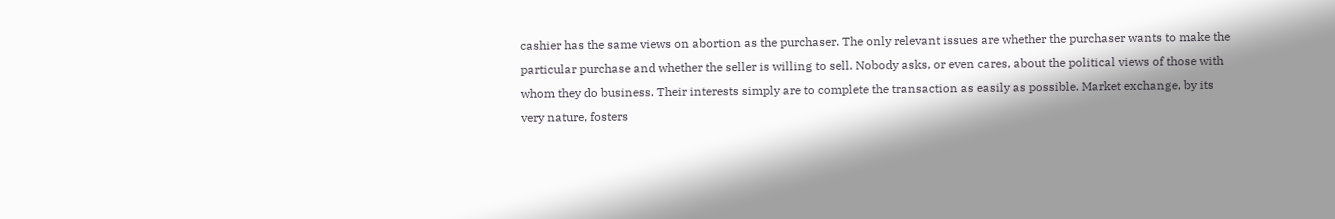cashier has the same views on abortion as the purchaser. The only relevant issues are whether the purchaser wants to make the particular purchase and whether the seller is willing to sell. Nobody asks, or even cares, about the political views of those with whom they do business. Their interests simply are to complete the transaction as easily as possible. Market exchange, by its very nature, fosters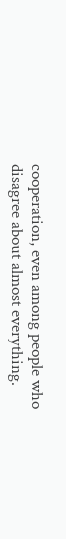cooperation, even among people who disagree about almost everything.